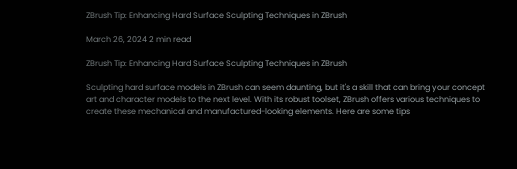ZBrush Tip: Enhancing Hard Surface Sculpting Techniques in ZBrush

March 26, 2024 2 min read

ZBrush Tip: Enhancing Hard Surface Sculpting Techniques in ZBrush

Sculpting hard surface models in ZBrush can seem daunting, but it's a skill that can bring your concept art and character models to the next level. With its robust toolset, ZBrush offers various techniques to create these mechanical and manufactured-looking elements. Here are some tips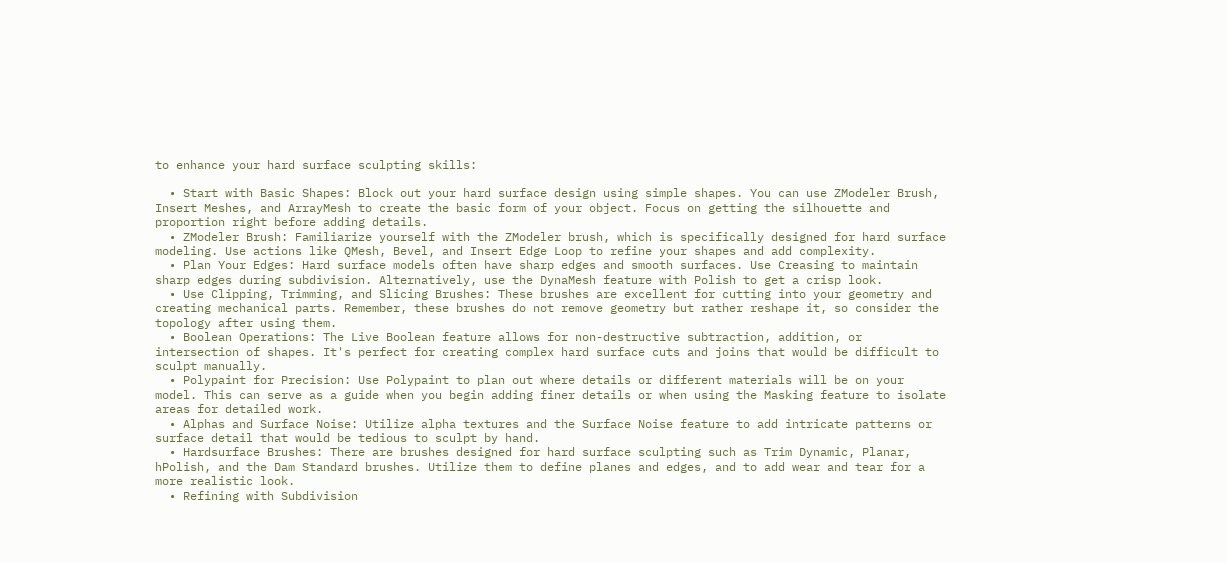to enhance your hard surface sculpting skills:

  • Start with Basic Shapes: Block out your hard surface design using simple shapes. You can use ZModeler Brush, Insert Meshes, and ArrayMesh to create the basic form of your object. Focus on getting the silhouette and proportion right before adding details.
  • ZModeler Brush: Familiarize yourself with the ZModeler brush, which is specifically designed for hard surface modeling. Use actions like QMesh, Bevel, and Insert Edge Loop to refine your shapes and add complexity.
  • Plan Your Edges: Hard surface models often have sharp edges and smooth surfaces. Use Creasing to maintain sharp edges during subdivision. Alternatively, use the DynaMesh feature with Polish to get a crisp look.
  • Use Clipping, Trimming, and Slicing Brushes: These brushes are excellent for cutting into your geometry and creating mechanical parts. Remember, these brushes do not remove geometry but rather reshape it, so consider the topology after using them.
  • Boolean Operations: The Live Boolean feature allows for non-destructive subtraction, addition, or intersection of shapes. It's perfect for creating complex hard surface cuts and joins that would be difficult to sculpt manually.
  • Polypaint for Precision: Use Polypaint to plan out where details or different materials will be on your model. This can serve as a guide when you begin adding finer details or when using the Masking feature to isolate areas for detailed work.
  • Alphas and Surface Noise: Utilize alpha textures and the Surface Noise feature to add intricate patterns or surface detail that would be tedious to sculpt by hand.
  • Hardsurface Brushes: There are brushes designed for hard surface sculpting such as Trim Dynamic, Planar, hPolish, and the Dam Standard brushes. Utilize them to define planes and edges, and to add wear and tear for a more realistic look.
  • Refining with Subdivision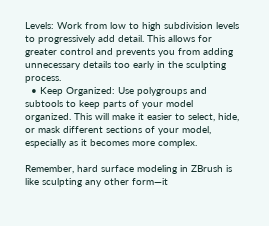Levels: Work from low to high subdivision levels to progressively add detail. This allows for greater control and prevents you from adding unnecessary details too early in the sculpting process.
  • Keep Organized: Use polygroups and subtools to keep parts of your model organized. This will make it easier to select, hide, or mask different sections of your model, especially as it becomes more complex.

Remember, hard surface modeling in ZBrush is like sculpting any other form—it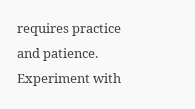requires practice and patience. Experiment with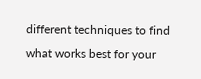different techniques to find what works best for your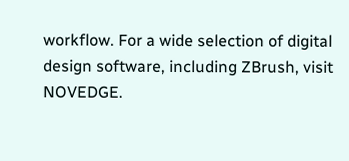workflow. For a wide selection of digital design software, including ZBrush, visit NOVEDGE.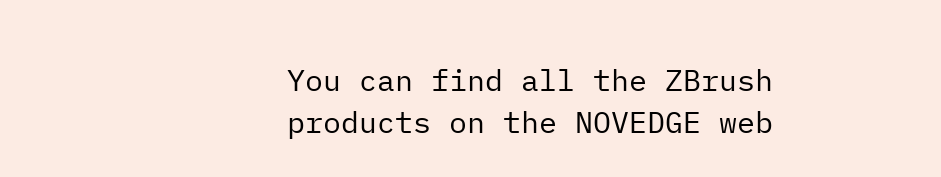You can find all the ZBrush products on the NOVEDGE web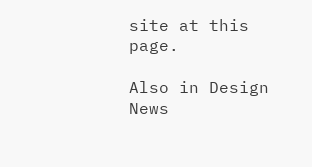site at this page.

Also in Design News